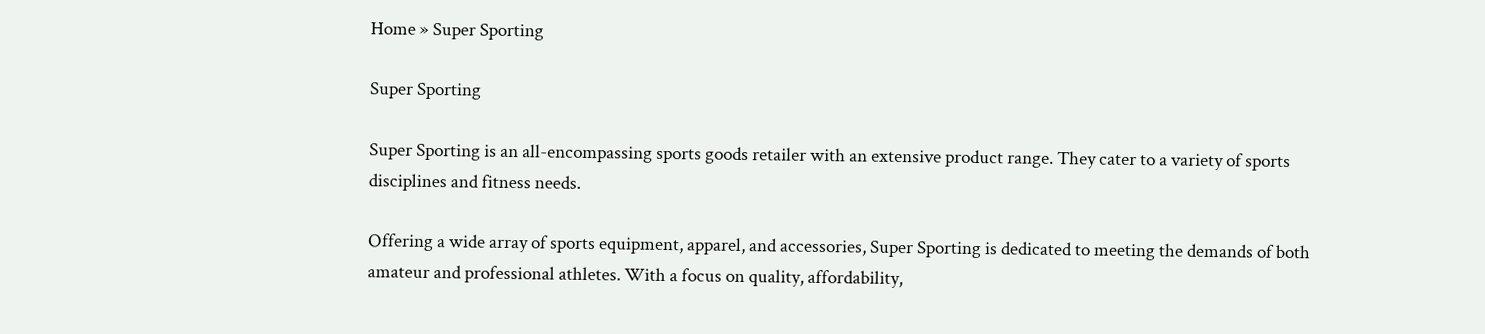Home » Super Sporting

Super Sporting

Super Sporting is an all-encompassing sports goods retailer with an extensive product range. They cater to a variety of sports disciplines and fitness needs.

Offering a wide array of sports equipment, apparel, and accessories, Super Sporting is dedicated to meeting the demands of both amateur and professional athletes. With a focus on quality, affordability,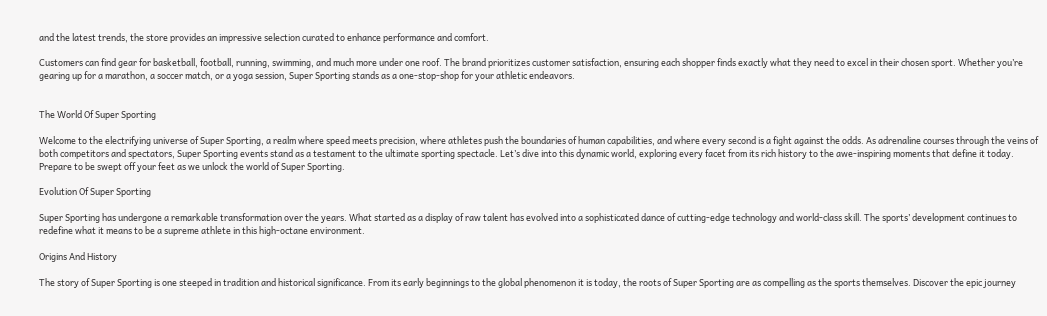and the latest trends, the store provides an impressive selection curated to enhance performance and comfort.

Customers can find gear for basketball, football, running, swimming, and much more under one roof. The brand prioritizes customer satisfaction, ensuring each shopper finds exactly what they need to excel in their chosen sport. Whether you’re gearing up for a marathon, a soccer match, or a yoga session, Super Sporting stands as a one-stop-shop for your athletic endeavors.


The World Of Super Sporting

Welcome to the electrifying universe of Super Sporting, a realm where speed meets precision, where athletes push the boundaries of human capabilities, and where every second is a fight against the odds. As adrenaline courses through the veins of both competitors and spectators, Super Sporting events stand as a testament to the ultimate sporting spectacle. Let’s dive into this dynamic world, exploring every facet from its rich history to the awe-inspiring moments that define it today. Prepare to be swept off your feet as we unlock the world of Super Sporting.

Evolution Of Super Sporting

Super Sporting has undergone a remarkable transformation over the years. What started as a display of raw talent has evolved into a sophisticated dance of cutting-edge technology and world-class skill. The sports’ development continues to redefine what it means to be a supreme athlete in this high-octane environment.

Origins And History

The story of Super Sporting is one steeped in tradition and historical significance. From its early beginnings to the global phenomenon it is today, the roots of Super Sporting are as compelling as the sports themselves. Discover the epic journey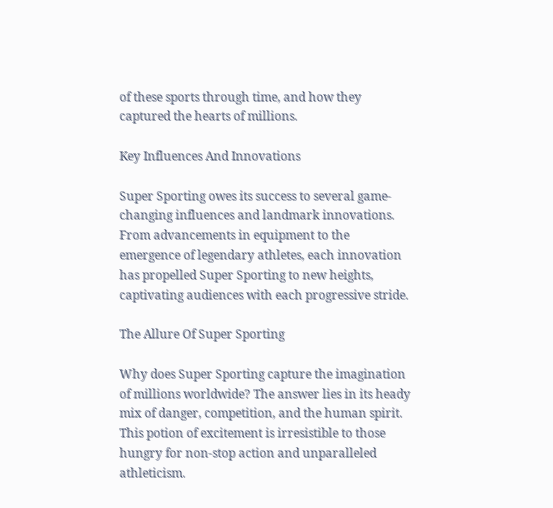of these sports through time, and how they captured the hearts of millions.

Key Influences And Innovations

Super Sporting owes its success to several game-changing influences and landmark innovations. From advancements in equipment to the emergence of legendary athletes, each innovation has propelled Super Sporting to new heights, captivating audiences with each progressive stride.

The Allure Of Super Sporting

Why does Super Sporting capture the imagination of millions worldwide? The answer lies in its heady mix of danger, competition, and the human spirit. This potion of excitement is irresistible to those hungry for non-stop action and unparalleled athleticism.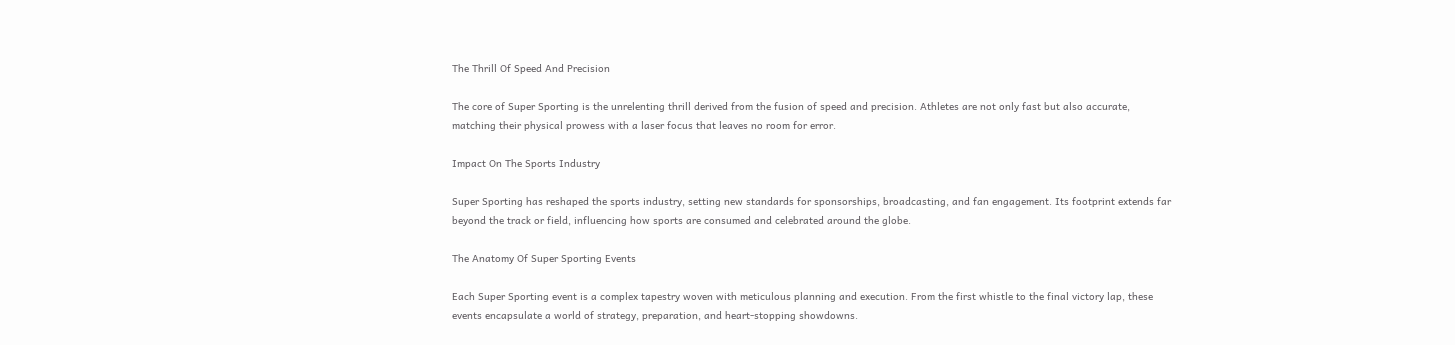The Thrill Of Speed And Precision

The core of Super Sporting is the unrelenting thrill derived from the fusion of speed and precision. Athletes are not only fast but also accurate, matching their physical prowess with a laser focus that leaves no room for error.

Impact On The Sports Industry

Super Sporting has reshaped the sports industry, setting new standards for sponsorships, broadcasting, and fan engagement. Its footprint extends far beyond the track or field, influencing how sports are consumed and celebrated around the globe.

The Anatomy Of Super Sporting Events

Each Super Sporting event is a complex tapestry woven with meticulous planning and execution. From the first whistle to the final victory lap, these events encapsulate a world of strategy, preparation, and heart-stopping showdowns.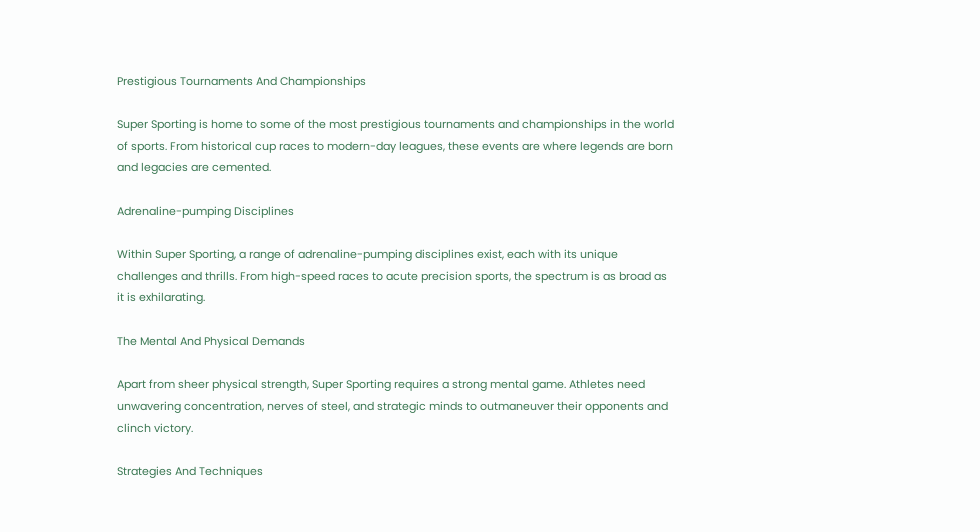Prestigious Tournaments And Championships

Super Sporting is home to some of the most prestigious tournaments and championships in the world of sports. From historical cup races to modern-day leagues, these events are where legends are born and legacies are cemented.

Adrenaline-pumping Disciplines

Within Super Sporting, a range of adrenaline-pumping disciplines exist, each with its unique challenges and thrills. From high-speed races to acute precision sports, the spectrum is as broad as it is exhilarating.

The Mental And Physical Demands

Apart from sheer physical strength, Super Sporting requires a strong mental game. Athletes need unwavering concentration, nerves of steel, and strategic minds to outmaneuver their opponents and clinch victory.

Strategies And Techniques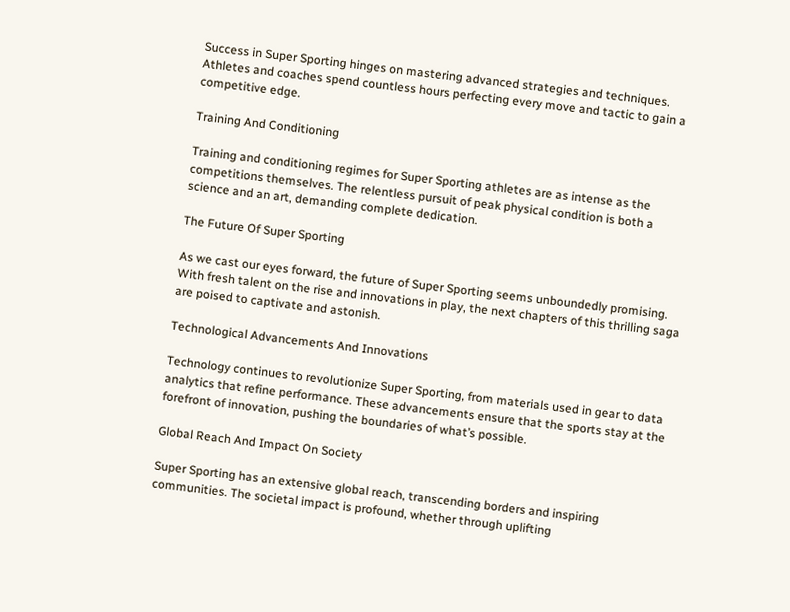Success in Super Sporting hinges on mastering advanced strategies and techniques. Athletes and coaches spend countless hours perfecting every move and tactic to gain a competitive edge.

Training And Conditioning

Training and conditioning regimes for Super Sporting athletes are as intense as the competitions themselves. The relentless pursuit of peak physical condition is both a science and an art, demanding complete dedication.

The Future Of Super Sporting

As we cast our eyes forward, the future of Super Sporting seems unboundedly promising. With fresh talent on the rise and innovations in play, the next chapters of this thrilling saga are poised to captivate and astonish.

Technological Advancements And Innovations

Technology continues to revolutionize Super Sporting, from materials used in gear to data analytics that refine performance. These advancements ensure that the sports stay at the forefront of innovation, pushing the boundaries of what’s possible.

Global Reach And Impact On Society

Super Sporting has an extensive global reach, transcending borders and inspiring communities. The societal impact is profound, whether through uplifting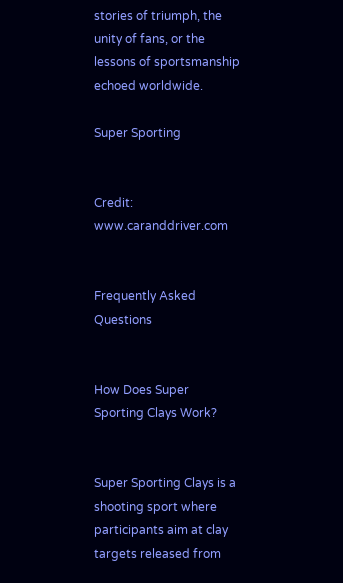stories of triumph, the unity of fans, or the lessons of sportsmanship echoed worldwide.

Super Sporting


Credit: www.caranddriver.com


Frequently Asked Questions


How Does Super Sporting Clays Work?


Super Sporting Clays is a shooting sport where participants aim at clay targets released from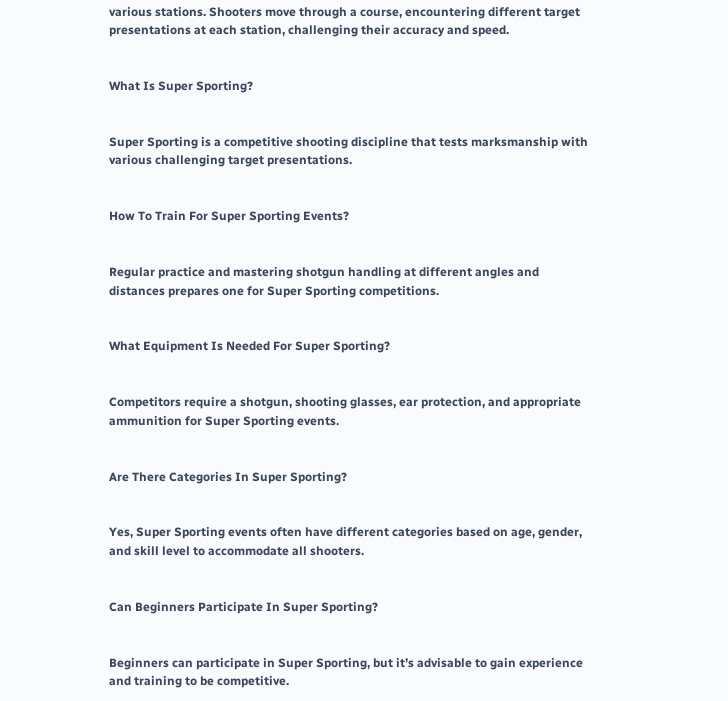various stations. Shooters move through a course, encountering different target presentations at each station, challenging their accuracy and speed.


What Is Super Sporting?


Super Sporting is a competitive shooting discipline that tests marksmanship with various challenging target presentations.


How To Train For Super Sporting Events?


Regular practice and mastering shotgun handling at different angles and distances prepares one for Super Sporting competitions.


What Equipment Is Needed For Super Sporting?


Competitors require a shotgun, shooting glasses, ear protection, and appropriate ammunition for Super Sporting events.


Are There Categories In Super Sporting?


Yes, Super Sporting events often have different categories based on age, gender, and skill level to accommodate all shooters.


Can Beginners Participate In Super Sporting?


Beginners can participate in Super Sporting, but it’s advisable to gain experience and training to be competitive.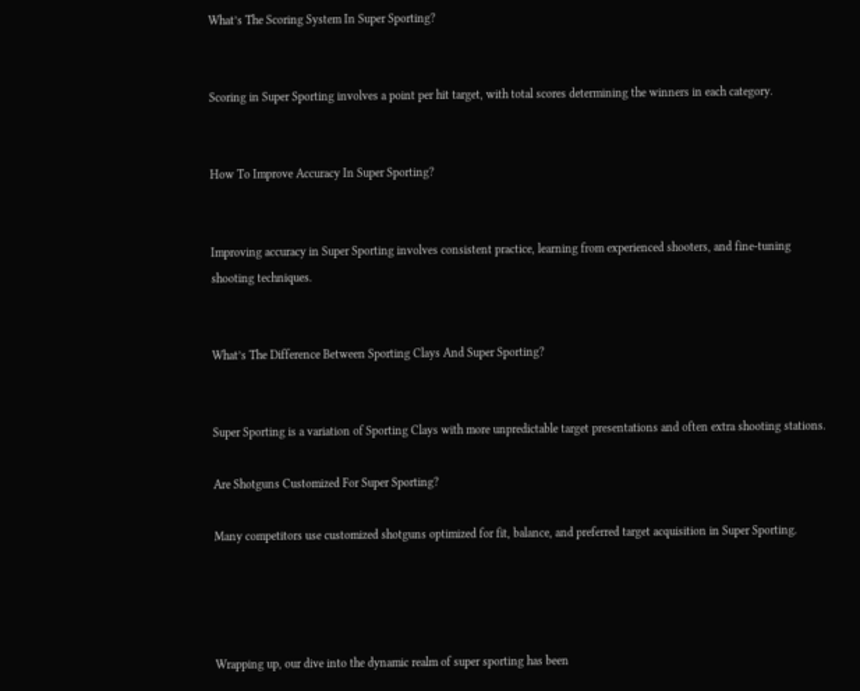What’s The Scoring System In Super Sporting?


Scoring in Super Sporting involves a point per hit target, with total scores determining the winners in each category.


How To Improve Accuracy In Super Sporting?


Improving accuracy in Super Sporting involves consistent practice, learning from experienced shooters, and fine-tuning shooting techniques.


What’s The Difference Between Sporting Clays And Super Sporting?


Super Sporting is a variation of Sporting Clays with more unpredictable target presentations and often extra shooting stations.

Are Shotguns Customized For Super Sporting?

Many competitors use customized shotguns optimized for fit, balance, and preferred target acquisition in Super Sporting.




Wrapping up, our dive into the dynamic realm of super sporting has been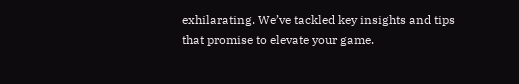exhilarating. We’ve tackled key insights and tips that promise to elevate your game.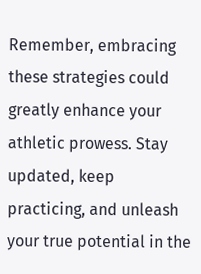Remember, embracing these strategies could greatly enhance your athletic prowess. Stay updated, keep practicing, and unleash your true potential in the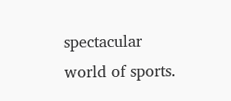spectacular world of sports.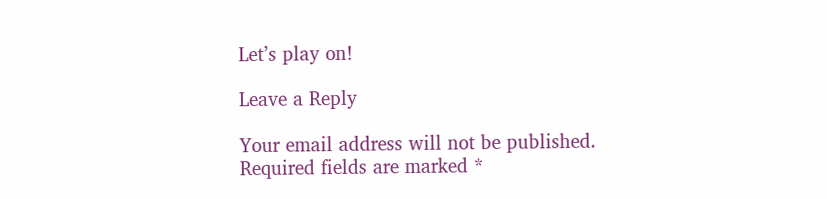Let’s play on!

Leave a Reply

Your email address will not be published. Required fields are marked *